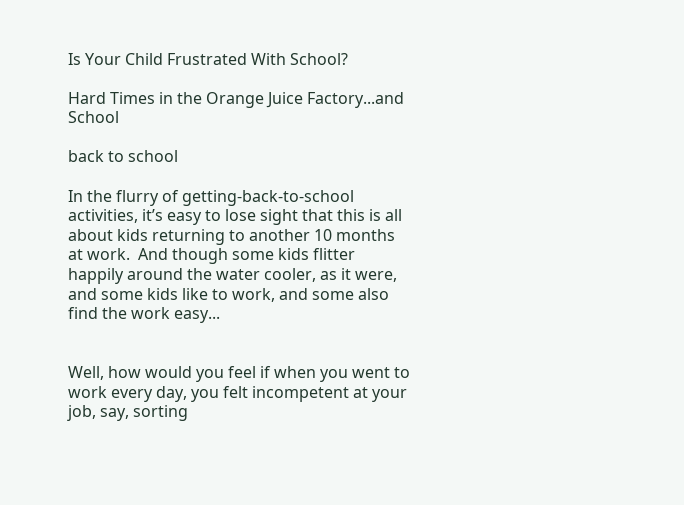Is Your Child Frustrated With School?

Hard Times in the Orange Juice Factory...and School

back to school

In the flurry of getting-back-to-school activities, it’s easy to lose sight that this is all about kids returning to another 10 months at work.  And though some kids flitter happily around the water cooler, as it were, and some kids like to work, and some also find the work easy...


Well, how would you feel if when you went to work every day, you felt incompetent at your job, say, sorting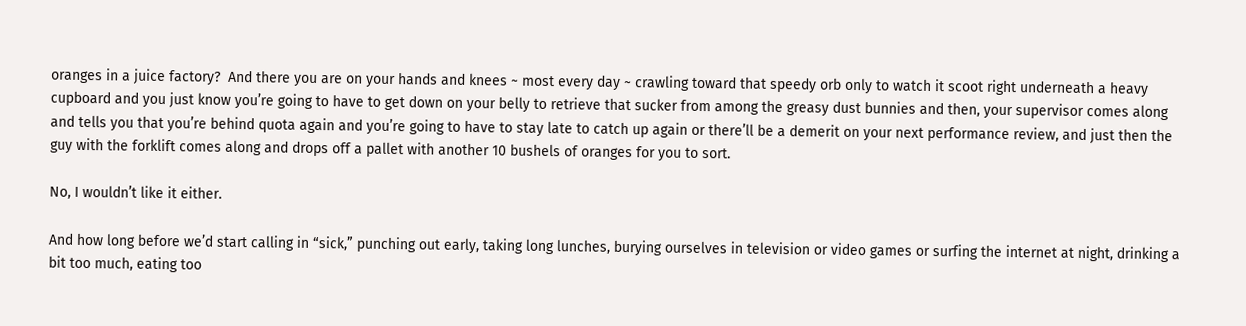oranges in a juice factory?  And there you are on your hands and knees ~ most every day ~ crawling toward that speedy orb only to watch it scoot right underneath a heavy cupboard and you just know you’re going to have to get down on your belly to retrieve that sucker from among the greasy dust bunnies and then, your supervisor comes along and tells you that you’re behind quota again and you’re going to have to stay late to catch up again or there’ll be a demerit on your next performance review, and just then the guy with the forklift comes along and drops off a pallet with another 10 bushels of oranges for you to sort.

No, I wouldn’t like it either.

And how long before we’d start calling in “sick,” punching out early, taking long lunches, burying ourselves in television or video games or surfing the internet at night, drinking a bit too much, eating too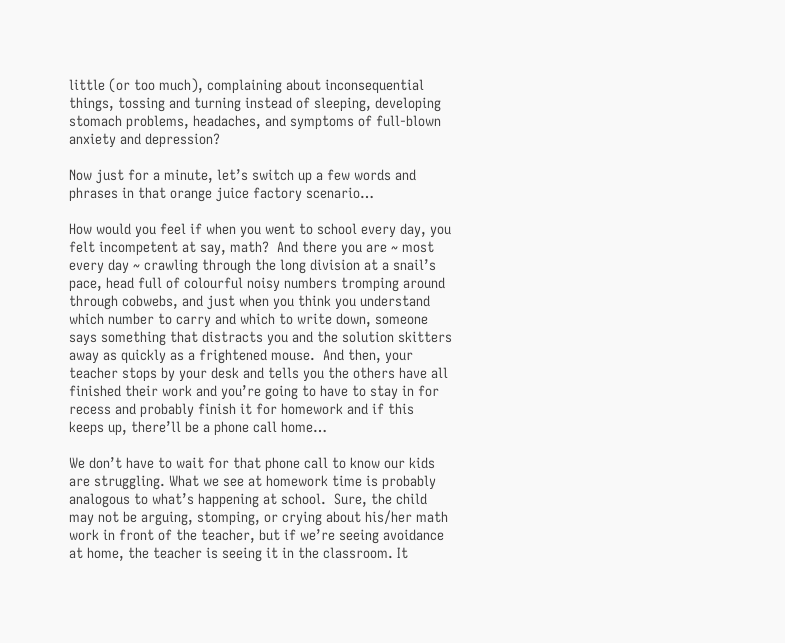little (or too much), complaining about inconsequential things, tossing and turning instead of sleeping, developing stomach problems, headaches, and symptoms of full-blown anxiety and depression?

Now just for a minute, let’s switch up a few words and phrases in that orange juice factory scenario…

How would you feel if when you went to school every day, you felt incompetent at say, math?  And there you are ~ most every day ~ crawling through the long division at a snail’s pace, head full of colourful noisy numbers tromping around through cobwebs, and just when you think you understand which number to carry and which to write down, someone says something that distracts you and the solution skitters away as quickly as a frightened mouse.  And then, your teacher stops by your desk and tells you the others have all finished their work and you’re going to have to stay in for recess and probably finish it for homework and if this keeps up, there’ll be a phone call home…

We don’t have to wait for that phone call to know our kids are struggling. What we see at homework time is probably analogous to what’s happening at school.  Sure, the child may not be arguing, stomping, or crying about his/her math work in front of the teacher, but if we’re seeing avoidance at home, the teacher is seeing it in the classroom. It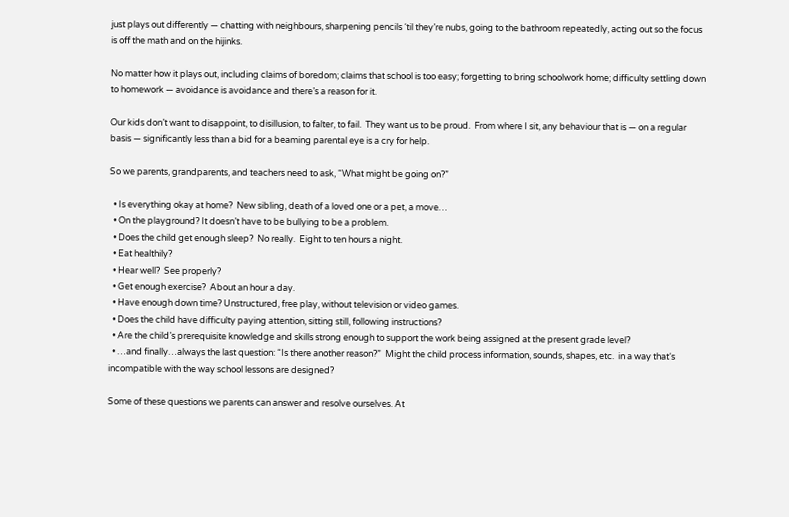just plays out differently — chatting with neighbours, sharpening pencils ‘til they’re nubs, going to the bathroom repeatedly, acting out so the focus is off the math and on the hijinks.

No matter how it plays out, including claims of boredom; claims that school is too easy; forgetting to bring schoolwork home; difficulty settling down to homework — avoidance is avoidance and there’s a reason for it.

Our kids don’t want to disappoint, to disillusion, to falter, to fail.  They want us to be proud.  From where I sit, any behaviour that is — on a regular basis — significantly less than a bid for a beaming parental eye is a cry for help.

So we parents, grandparents, and teachers need to ask, “What might be going on?”

  • Is everything okay at home?  New sibling, death of a loved one or a pet, a move…
  • On the playground? It doesn’t have to be bullying to be a problem.
  • Does the child get enough sleep?  No really.  Eight to ten hours a night.
  • Eat healthily?
  • Hear well?  See properly?
  • Get enough exercise?  About an hour a day.
  • Have enough down time? Unstructured, free play, without television or video games.
  • Does the child have difficulty paying attention, sitting still, following instructions?
  • Are the child’s prerequisite knowledge and skills strong enough to support the work being assigned at the present grade level?
  • …and finally…always the last question: “Is there another reason?”  Might the child process information, sounds, shapes, etc.  in a way that‘s incompatible with the way school lessons are designed?

Some of these questions we parents can answer and resolve ourselves. At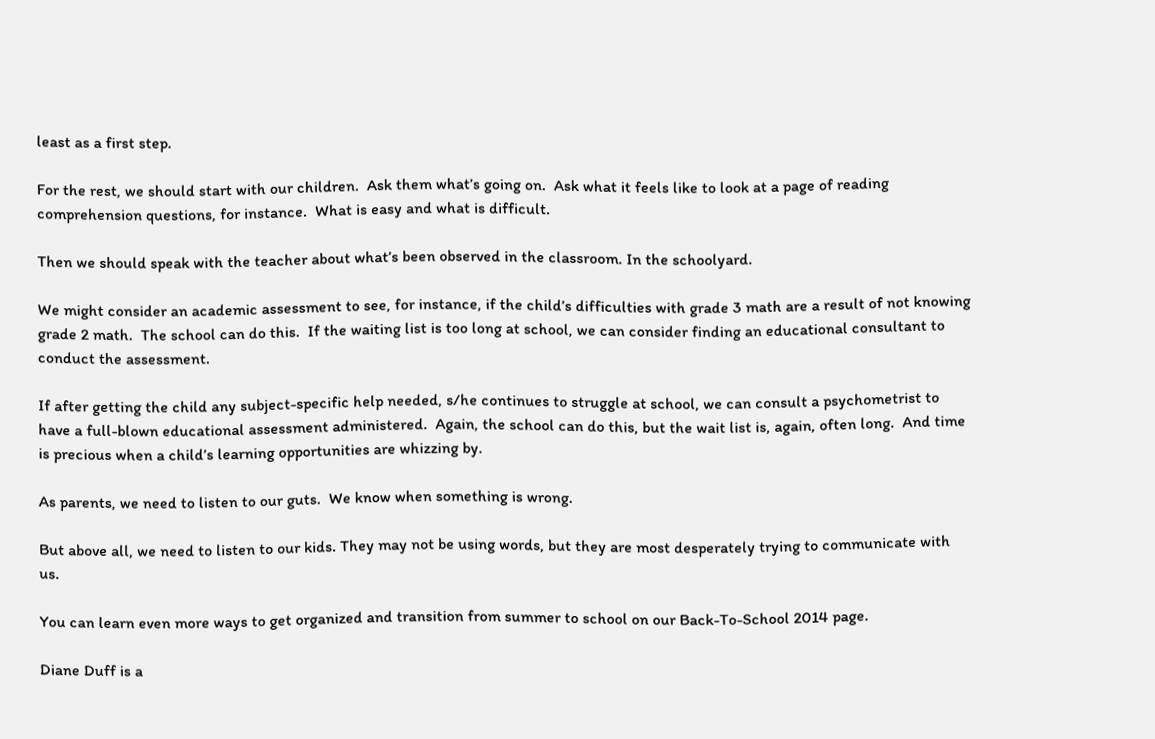least as a first step.

For the rest, we should start with our children.  Ask them what’s going on.  Ask what it feels like to look at a page of reading comprehension questions, for instance.  What is easy and what is difficult.

Then we should speak with the teacher about what’s been observed in the classroom. In the schoolyard.

We might consider an academic assessment to see, for instance, if the child’s difficulties with grade 3 math are a result of not knowing grade 2 math.  The school can do this.  If the waiting list is too long at school, we can consider finding an educational consultant to conduct the assessment.

If after getting the child any subject-specific help needed, s/he continues to struggle at school, we can consult a psychometrist to have a full-blown educational assessment administered.  Again, the school can do this, but the wait list is, again, often long.  And time is precious when a child’s learning opportunities are whizzing by.

As parents, we need to listen to our guts.  We know when something is wrong.

But above all, we need to listen to our kids. They may not be using words, but they are most desperately trying to communicate with us.

You can learn even more ways to get organized and transition from summer to school on our Back-To-School 2014 page.

Diane Duff is a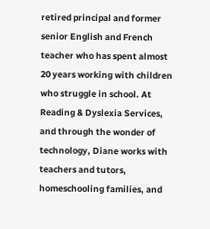retired principal and former senior English and French teacher who has spent almost 20 years working with children who struggle in school. At Reading & Dyslexia Services, and through the wonder of technology, Diane works with teachers and tutors, homeschooling families, and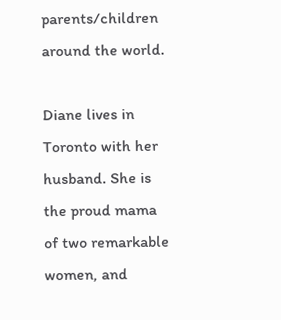parents/children around the world.

Diane lives in Toronto with her husband. She is the proud mama of two remarkable women, and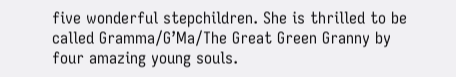five wonderful stepchildren. She is thrilled to be called Gramma/G’Ma/The Great Green Granny by four amazing young souls.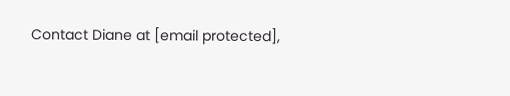Contact Diane at [email protected],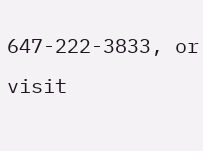647-222-3833, or visit